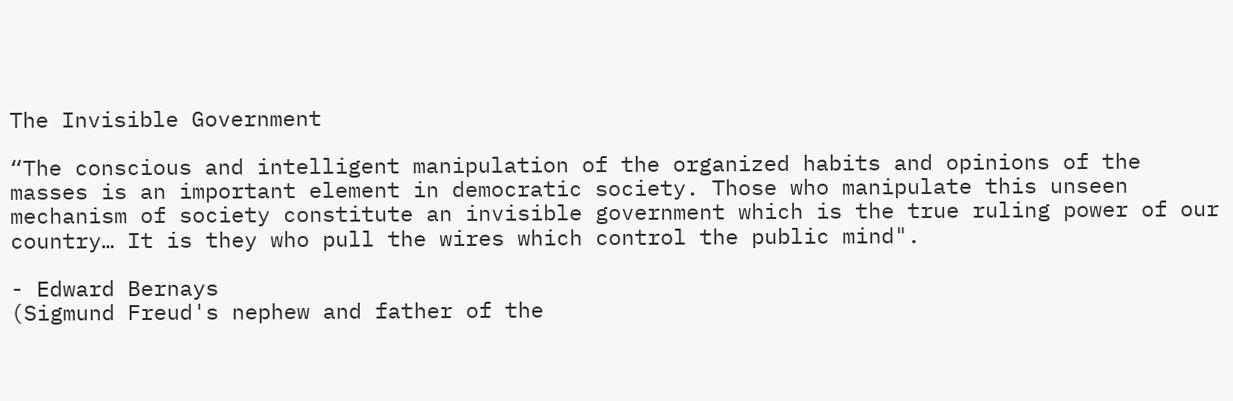The Invisible Government

“The conscious and intelligent manipulation of the organized habits and opinions of the masses is an important element in democratic society. Those who manipulate this unseen mechanism of society constitute an invisible government which is the true ruling power of our country… It is they who pull the wires which control the public mind".

- Edward Bernays
(Sigmund Freud's nephew and father of the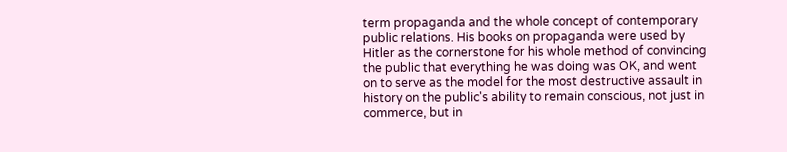term propaganda and the whole concept of contemporary public relations. His books on propaganda were used by Hitler as the cornerstone for his whole method of convincing the public that everything he was doing was OK, and went on to serve as the model for the most destructive assault in history on the public's ability to remain conscious, not just in commerce, but in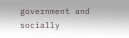government and socially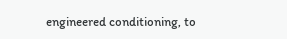engineered conditioning, to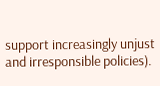support increasingly unjust and irresponsible policies).